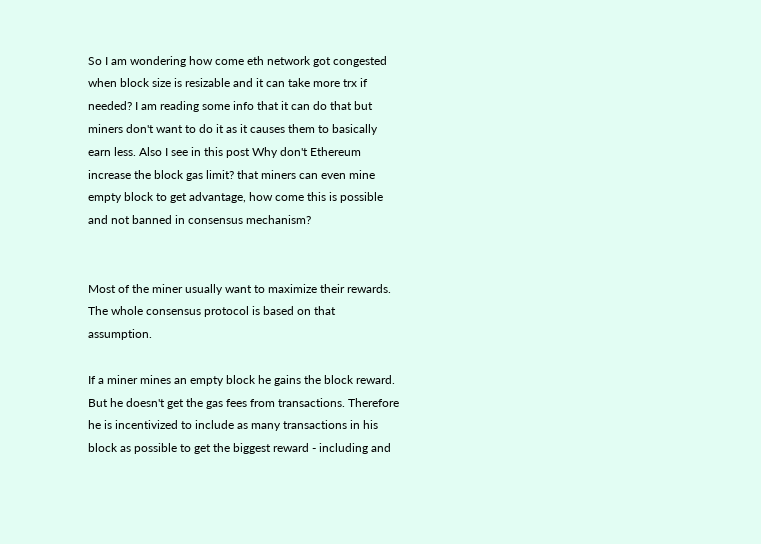So I am wondering how come eth network got congested when block size is resizable and it can take more trx if needed? I am reading some info that it can do that but miners don't want to do it as it causes them to basically earn less. Also I see in this post Why don't Ethereum increase the block gas limit? that miners can even mine empty block to get advantage, how come this is possible and not banned in consensus mechanism?


Most of the miner usually want to maximize their rewards. The whole consensus protocol is based on that assumption.

If a miner mines an empty block he gains the block reward. But he doesn't get the gas fees from transactions. Therefore he is incentivized to include as many transactions in his block as possible to get the biggest reward - including and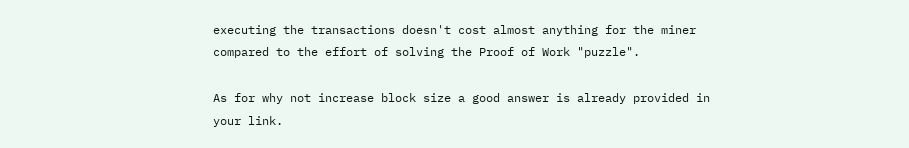executing the transactions doesn't cost almost anything for the miner compared to the effort of solving the Proof of Work "puzzle".

As for why not increase block size a good answer is already provided in your link.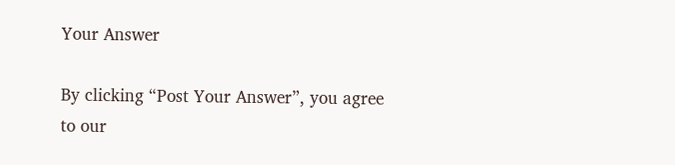Your Answer

By clicking “Post Your Answer”, you agree to our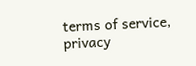terms of service, privacy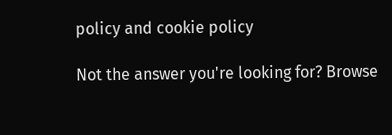policy and cookie policy

Not the answer you're looking for? Browse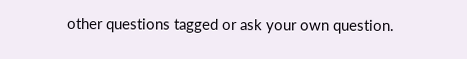other questions tagged or ask your own question.